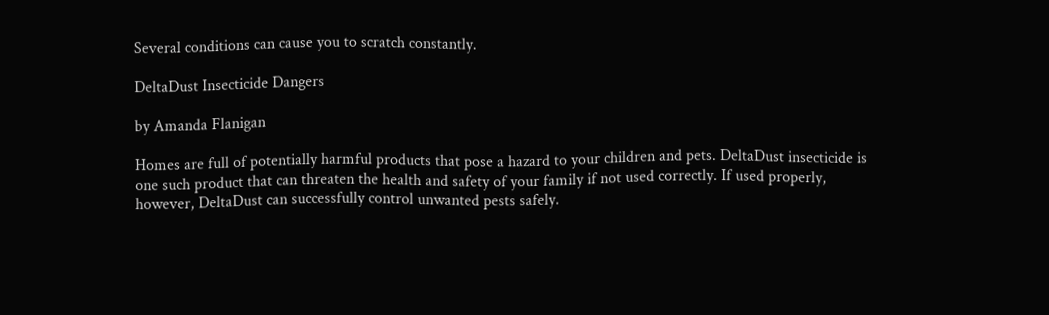Several conditions can cause you to scratch constantly.

DeltaDust Insecticide Dangers

by Amanda Flanigan

Homes are full of potentially harmful products that pose a hazard to your children and pets. DeltaDust insecticide is one such product that can threaten the health and safety of your family if not used correctly. If used properly, however, DeltaDust can successfully control unwanted pests safely.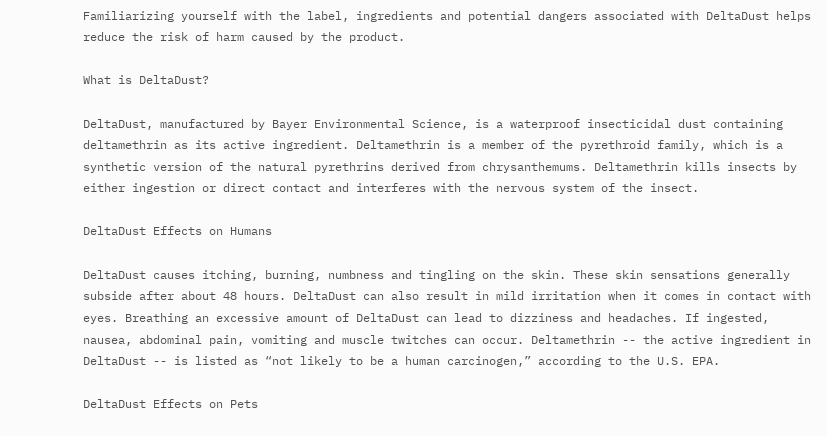Familiarizing yourself with the label, ingredients and potential dangers associated with DeltaDust helps reduce the risk of harm caused by the product.

What is DeltaDust?

DeltaDust, manufactured by Bayer Environmental Science, is a waterproof insecticidal dust containing deltamethrin as its active ingredient. Deltamethrin is a member of the pyrethroid family, which is a synthetic version of the natural pyrethrins derived from chrysanthemums. Deltamethrin kills insects by either ingestion or direct contact and interferes with the nervous system of the insect.

DeltaDust Effects on Humans

DeltaDust causes itching, burning, numbness and tingling on the skin. These skin sensations generally subside after about 48 hours. DeltaDust can also result in mild irritation when it comes in contact with eyes. Breathing an excessive amount of DeltaDust can lead to dizziness and headaches. If ingested, nausea, abdominal pain, vomiting and muscle twitches can occur. Deltamethrin -- the active ingredient in DeltaDust -- is listed as “not likely to be a human carcinogen,” according to the U.S. EPA.

DeltaDust Effects on Pets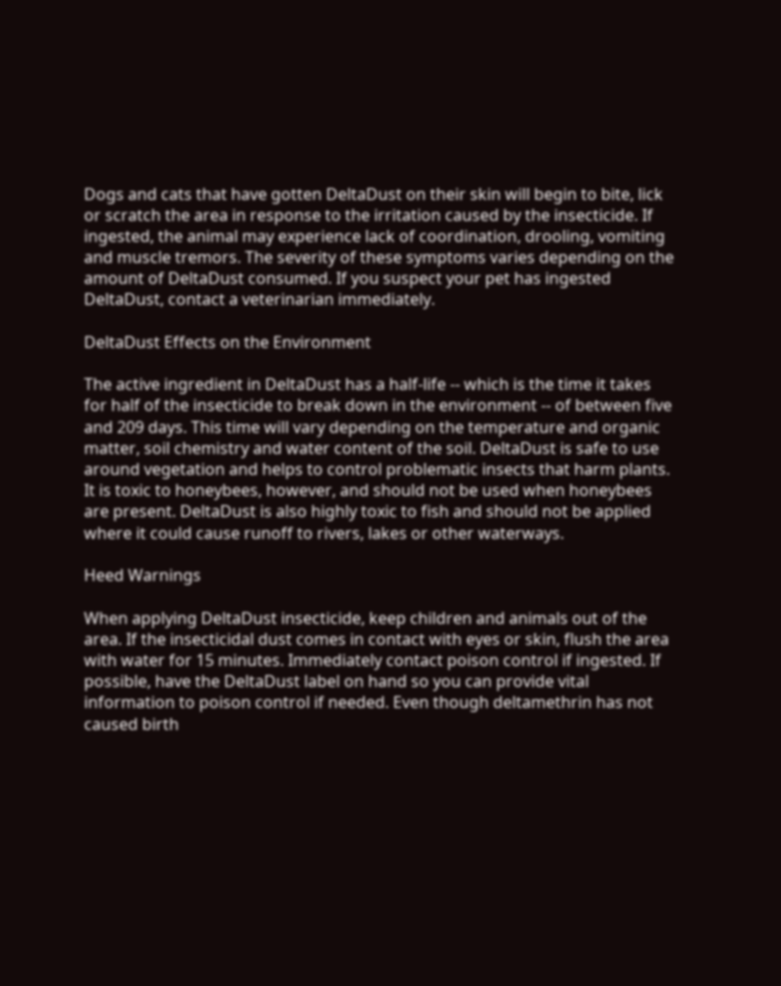Dogs and cats that have gotten DeltaDust on their skin will begin to bite, lick or scratch the area in response to the irritation caused by the insecticide. If ingested, the animal may experience lack of coordination, drooling, vomiting and muscle tremors. The severity of these symptoms varies depending on the amount of DeltaDust consumed. If you suspect your pet has ingested DeltaDust, contact a veterinarian immediately.

DeltaDust Effects on the Environment

The active ingredient in DeltaDust has a half-life -- which is the time it takes for half of the insecticide to break down in the environment -- of between five and 209 days. This time will vary depending on the temperature and organic matter, soil chemistry and water content of the soil. DeltaDust is safe to use around vegetation and helps to control problematic insects that harm plants. It is toxic to honeybees, however, and should not be used when honeybees are present. DeltaDust is also highly toxic to fish and should not be applied where it could cause runoff to rivers, lakes or other waterways.

Heed Warnings

When applying DeltaDust insecticide, keep children and animals out of the area. If the insecticidal dust comes in contact with eyes or skin, flush the area with water for 15 minutes. Immediately contact poison control if ingested. If possible, have the DeltaDust label on hand so you can provide vital information to poison control if needed. Even though deltamethrin has not caused birth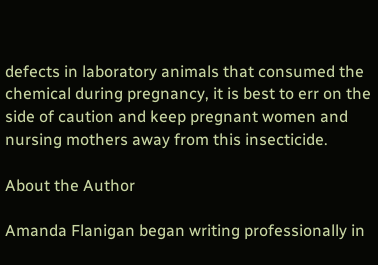defects in laboratory animals that consumed the chemical during pregnancy, it is best to err on the side of caution and keep pregnant women and nursing mothers away from this insecticide.

About the Author

Amanda Flanigan began writing professionally in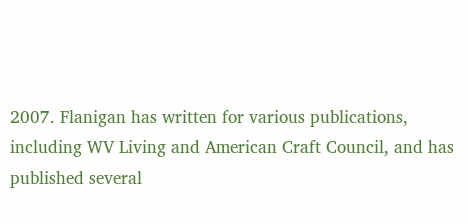2007. Flanigan has written for various publications, including WV Living and American Craft Council, and has published several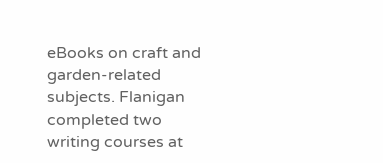eBooks on craft and garden-related subjects. Flanigan completed two writing courses at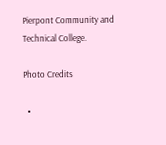Pierpont Community and Technical College.

Photo Credits

  •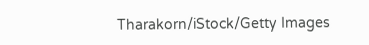Tharakorn/iStock/Getty Images